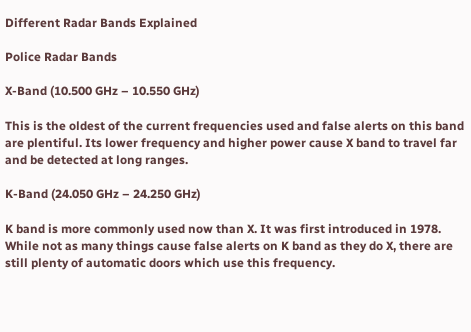Different Radar Bands Explained

Police Radar Bands

X-Band (10.500 GHz – 10.550 GHz)

This is the oldest of the current frequencies used and false alerts on this band are plentiful. Its lower frequency and higher power cause X band to travel far and be detected at long ranges.

K-Band (24.050 GHz – 24.250 GHz)

K band is more commonly used now than X. It was first introduced in 1978. While not as many things cause false alerts on K band as they do X, there are still plenty of automatic doors which use this frequency.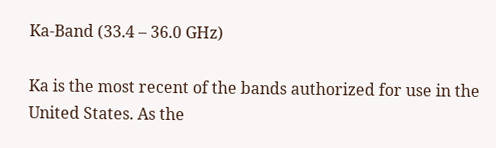Ka-Band (33.4 – 36.0 GHz)

Ka is the most recent of the bands authorized for use in the United States. As the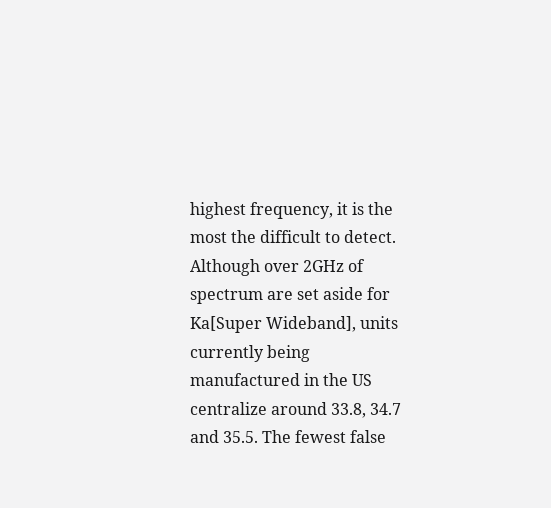highest frequency, it is the most the difficult to detect. Although over 2GHz of spectrum are set aside for Ka[Super Wideband], units currently being manufactured in the US centralize around 33.8, 34.7 and 35.5. The fewest false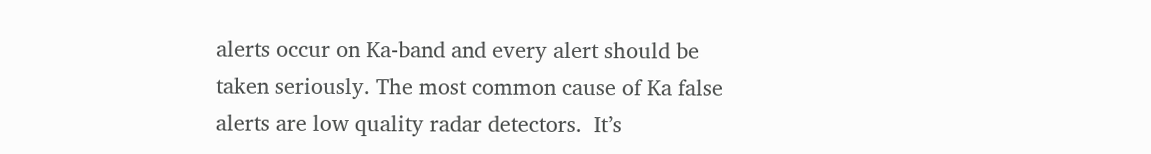alerts occur on Ka-band and every alert should be taken seriously. The most common cause of Ka false alerts are low quality radar detectors.  It’s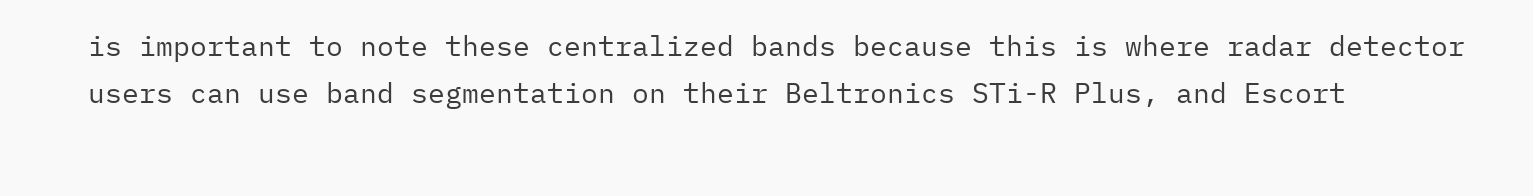is important to note these centralized bands because this is where radar detector users can use band segmentation on their Beltronics STi-R Plus, and Escort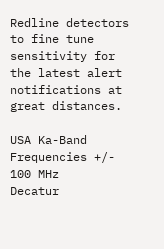Redline detectors to fine tune sensitivity for the latest alert notifications at great distances.

USA Ka-Band Frequencies +/- 100 MHz
Decatur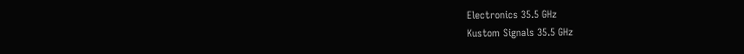Electronics 35.5 GHz
Kustom Signals 35.5 GHz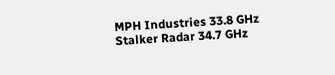MPH Industries 33.8 GHz
Stalker Radar 34.7 GHz